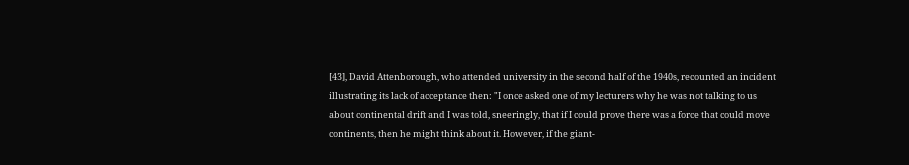[43], David Attenborough, who attended university in the second half of the 1940s, recounted an incident illustrating its lack of acceptance then: "I once asked one of my lecturers why he was not talking to us about continental drift and I was told, sneeringly, that if I could prove there was a force that could move continents, then he might think about it. However, if the giant-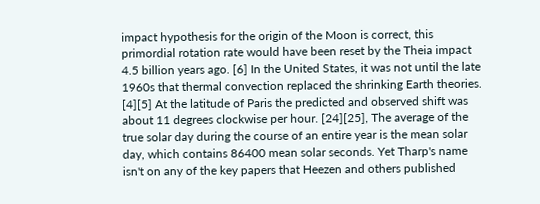impact hypothesis for the origin of the Moon is correct, this primordial rotation rate would have been reset by the Theia impact 4.5 billion years ago. [6] In the United States, it was not until the late 1960s that thermal convection replaced the shrinking Earth theories. [4][5] At the latitude of Paris the predicted and observed shift was about 11 degrees clockwise per hour. [24][25], The average of the true solar day during the course of an entire year is the mean solar day, which contains 86400 mean solar seconds. Yet Tharp's name isn't on any of the key papers that Heezen and others published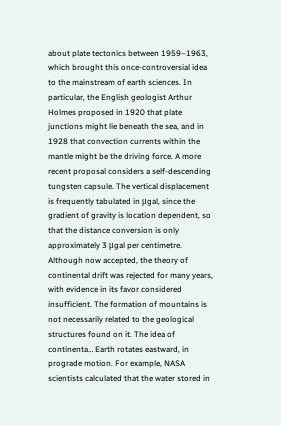about plate tectonics between 1959–1963, which brought this once-controversial idea to the mainstream of earth sciences. In particular, the English geologist Arthur Holmes proposed in 1920 that plate junctions might lie beneath the sea, and in 1928 that convection currents within the mantle might be the driving force. A more recent proposal considers a self-descending tungsten capsule. The vertical displacement is frequently tabulated in μgal, since the gradient of gravity is location dependent, so that the distance conversion is only approximately 3 μgal per centimetre. Although now accepted, the theory of continental drift was rejected for many years, with evidence in its favor considered insufficient. The formation of mountains is not necessarily related to the geological structures found on it. The idea of continenta… Earth rotates eastward, in prograde motion. For example, NASA scientists calculated that the water stored in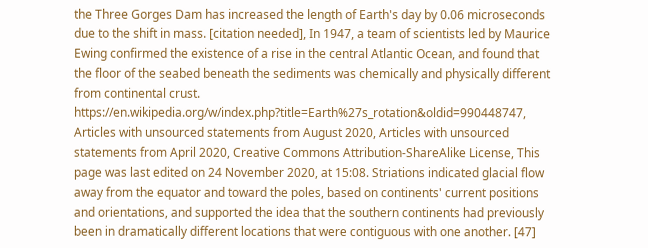the Three Gorges Dam has increased the length of Earth's day by 0.06 microseconds due to the shift in mass. [citation needed], In 1947, a team of scientists led by Maurice Ewing confirmed the existence of a rise in the central Atlantic Ocean, and found that the floor of the seabed beneath the sediments was chemically and physically different from continental crust. https://en.wikipedia.org/w/index.php?title=Earth%27s_rotation&oldid=990448747, Articles with unsourced statements from August 2020, Articles with unsourced statements from April 2020, Creative Commons Attribution-ShareAlike License, This page was last edited on 24 November 2020, at 15:08. Striations indicated glacial flow away from the equator and toward the poles, based on continents' current positions and orientations, and supported the idea that the southern continents had previously been in dramatically different locations that were contiguous with one another. [47]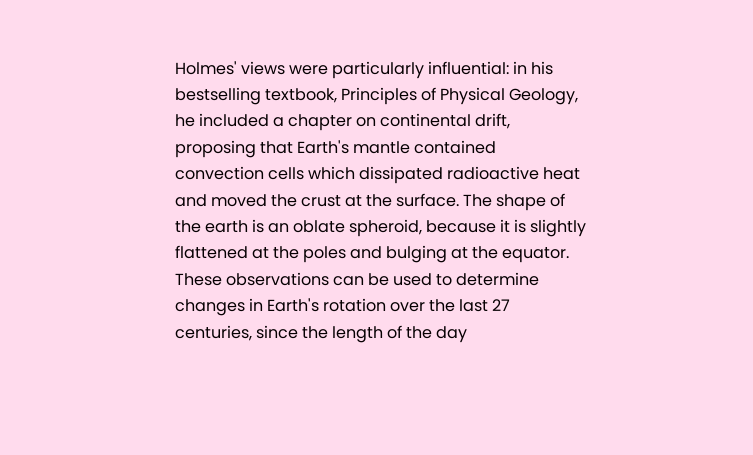Holmes' views were particularly influential: in his bestselling textbook, Principles of Physical Geology, he included a chapter on continental drift, proposing that Earth's mantle contained convection cells which dissipated radioactive heat and moved the crust at the surface. The shape of the earth is an oblate spheroid, because it is slightly flattened at the poles and bulging at the equator. These observations can be used to determine changes in Earth's rotation over the last 27 centuries, since the length of the day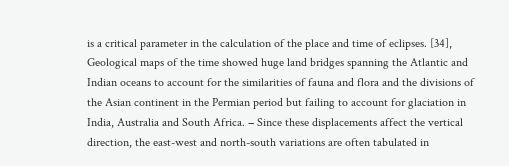is a critical parameter in the calculation of the place and time of eclipses. [34], Geological maps of the time showed huge land bridges spanning the Atlantic and Indian oceans to account for the similarities of fauna and flora and the divisions of the Asian continent in the Permian period but failing to account for glaciation in India, Australia and South Africa. − Since these displacements affect the vertical direction, the east-west and north-south variations are often tabulated in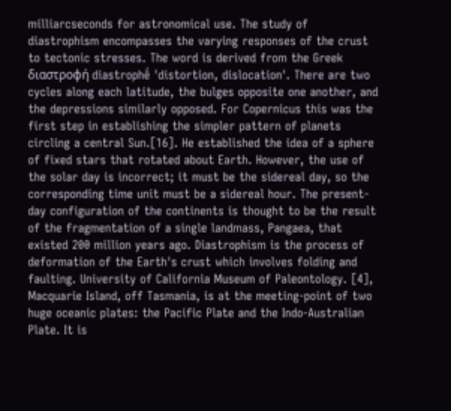milliarcseconds for astronomical use. The study of diastrophism encompasses the varying responses of the crust to tectonic stresses. The word is derived from the Greek διαστροϕή diastrophḗ 'distortion, dislocation'. There are two cycles along each latitude, the bulges opposite one another, and the depressions similarly opposed. For Copernicus this was the first step in establishing the simpler pattern of planets circling a central Sun.[16]. He established the idea of a sphere of fixed stars that rotated about Earth. However, the use of the solar day is incorrect; it must be the sidereal day, so the corresponding time unit must be a sidereal hour. The present-day configuration of the continents is thought to be the result of the fragmentation of a single landmass, Pangaea, that existed 200 million years ago. Diastrophism is the process of deformation of the Earth's crust which involves folding and faulting. University of California Museum of Paleontology. [4], Macquarie Island, off Tasmania, is at the meeting-point of two huge oceanic plates: the Pacific Plate and the Indo-Australian Plate. It is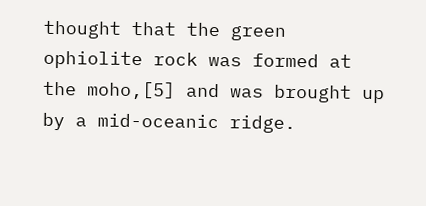thought that the green ophiolite rock was formed at the moho,[5] and was brought up by a mid-oceanic ridge.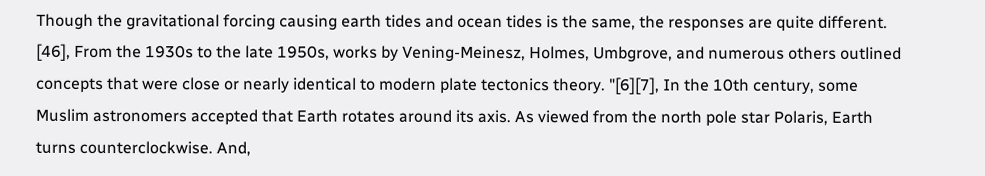Though the gravitational forcing causing earth tides and ocean tides is the same, the responses are quite different. [46], From the 1930s to the late 1950s, works by Vening-Meinesz, Holmes, Umbgrove, and numerous others outlined concepts that were close or nearly identical to modern plate tectonics theory. "[6][7], In the 10th century, some Muslim astronomers accepted that Earth rotates around its axis. As viewed from the north pole star Polaris, Earth turns counterclockwise. And,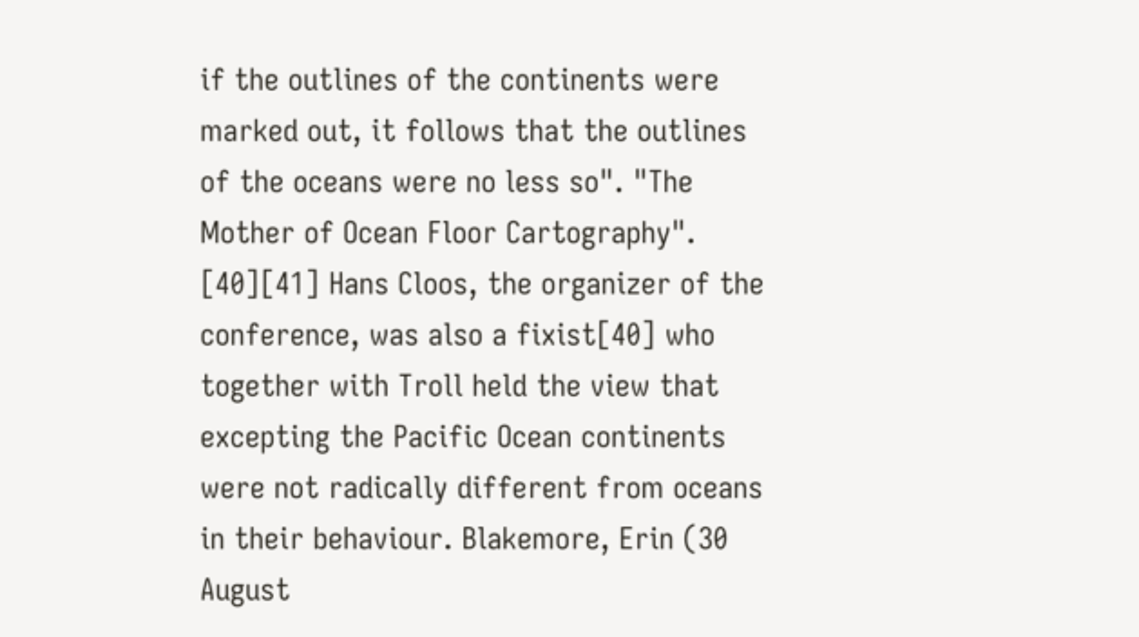if the outlines of the continents were marked out, it follows that the outlines of the oceans were no less so". "The Mother of Ocean Floor Cartography". [40][41] Hans Cloos, the organizer of the conference, was also a fixist[40] who together with Troll held the view that excepting the Pacific Ocean continents were not radically different from oceans in their behaviour. Blakemore, Erin (30 August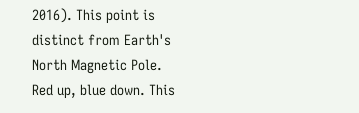2016). This point is distinct from Earth's North Magnetic Pole. Red up, blue down. This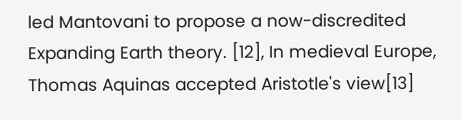led Mantovani to propose a now-discredited Expanding Earth theory. [12], In medieval Europe, Thomas Aquinas accepted Aristotle's view[13]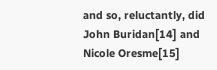and so, reluctantly, did John Buridan[14] and Nicole Oresme[15]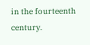in the fourteenth century.